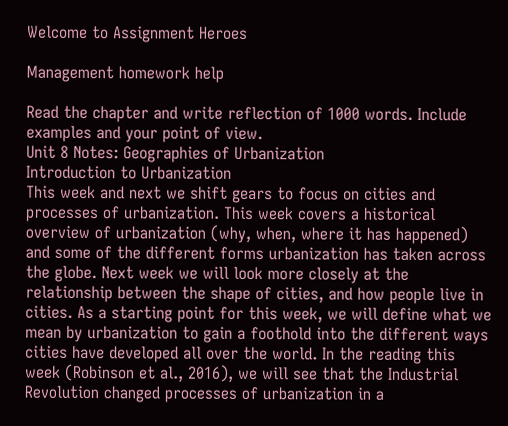Welcome to Assignment Heroes

Management homework help

Read the chapter and write reflection of 1000 words. Include examples and your point of view.
Unit 8 Notes: Geographies of Urbanization
Introduction to Urbanization
This week and next we shift gears to focus on cities and processes of urbanization. This week covers a historical overview of urbanization (why, when, where it has happened) and some of the different forms urbanization has taken across the globe. Next week we will look more closely at the relationship between the shape of cities, and how people live in cities. As a starting point for this week, we will define what we mean by urbanization to gain a foothold into the different ways cities have developed all over the world. In the reading this week (Robinson et al., 2016), we will see that the Industrial Revolution changed processes of urbanization in a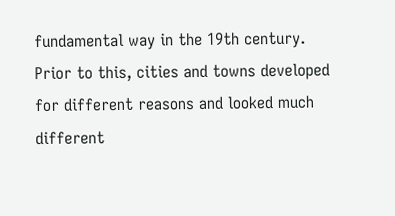fundamental way in the 19th century. Prior to this, cities and towns developed for different reasons and looked much different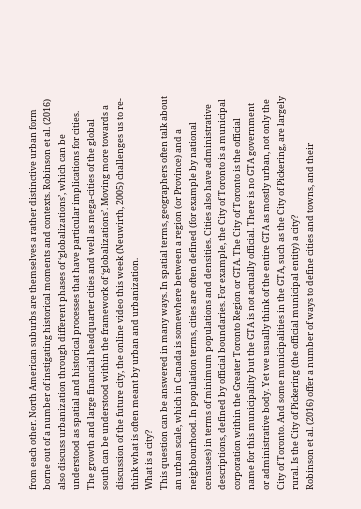from each other. North American suburbs are themselves a rather distinctive urban form borne out of a number of instigating historical moments and contexts. Robinson et al. (2016) also discuss urbanization through different phases of ‘globalizations’, which can be understood as spatial and historical processes that have particular implications for cities. The growth and large financial headquarter cities and well as mega-cities of the global south can be understood within the framework of ‘globalizations’. Moving more towards a discussion of the future city, the online video this week (Neuwirth, 2005) challenges us to re-think what is often meant by urban and urbanization.
What is a city?
This question can be answered in many ways. In spatial terms, geographers often talk about an urban scale, which in Canada is somewhere between a region (or Province) and a neighbourhood. In population terms, cities are often defined (for example by national censuses) in terms of minimum populations and densities. Cities also have administrative descriptions, defined by official boundaries. For example, the City of Toronto is a municipal corporation within the Greater Toronto Region or GTA. The City of Toronto is the official name for this municipality but the GTA is not actually official. There is no GTA government or administrative body. Yet we usually think of the entire GTA as mostly urban, not only the City of Toronto. And some municipalities in the GTA, such as the City of Pickering, are largely rural. Is the City of Pickering (the official municipal entity) a city?
Robinson et al. (2016) offer a number of ways to define cities and towns, and their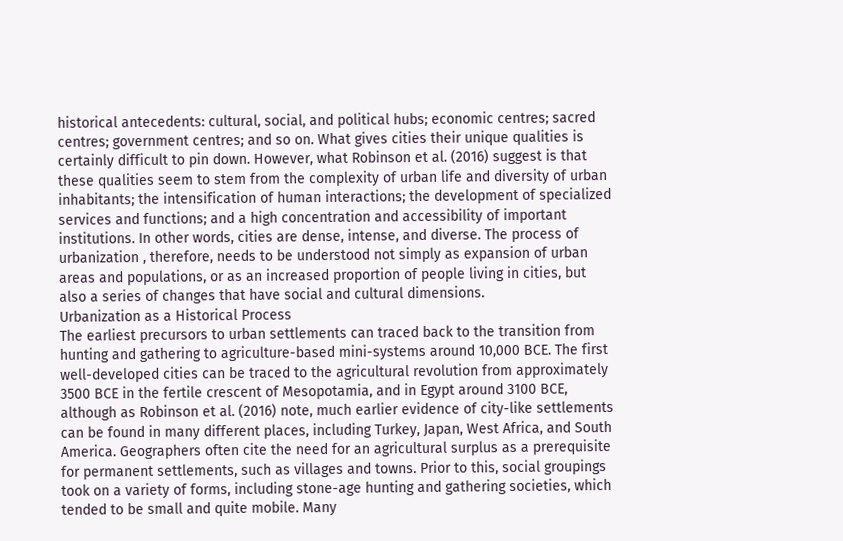historical antecedents: cultural, social, and political hubs; economic centres; sacred centres; government centres; and so on. What gives cities their unique qualities is certainly difficult to pin down. However, what Robinson et al. (2016) suggest is that these qualities seem to stem from the complexity of urban life and diversity of urban inhabitants; the intensification of human interactions; the development of specialized services and functions; and a high concentration and accessibility of important institutions. In other words, cities are dense, intense, and diverse. The process of urbanization , therefore, needs to be understood not simply as expansion of urban areas and populations, or as an increased proportion of people living in cities, but also a series of changes that have social and cultural dimensions.
Urbanization as a Historical Process
The earliest precursors to urban settlements can traced back to the transition from hunting and gathering to agriculture-based mini-systems around 10,000 BCE. The first well-developed cities can be traced to the agricultural revolution from approximately 3500 BCE in the fertile crescent of Mesopotamia, and in Egypt around 3100 BCE, although as Robinson et al. (2016) note, much earlier evidence of city-like settlements can be found in many different places, including Turkey, Japan, West Africa, and South America. Geographers often cite the need for an agricultural surplus as a prerequisite for permanent settlements, such as villages and towns. Prior to this, social groupings took on a variety of forms, including stone-age hunting and gathering societies, which tended to be small and quite mobile. Many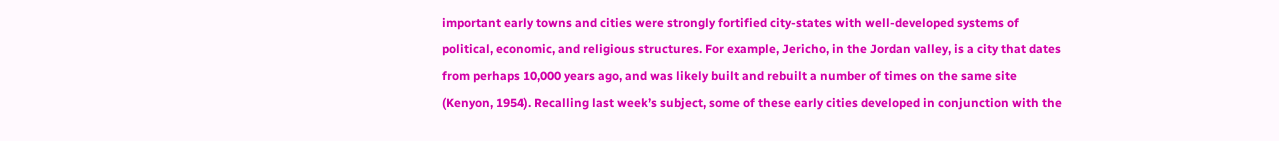important early towns and cities were strongly fortified city-states with well-developed systems of political, economic, and religious structures. For example, Jericho, in the Jordan valley, is a city that dates from perhaps 10,000 years ago, and was likely built and rebuilt a number of times on the same site (Kenyon, 1954). Recalling last week’s subject, some of these early cities developed in conjunction with the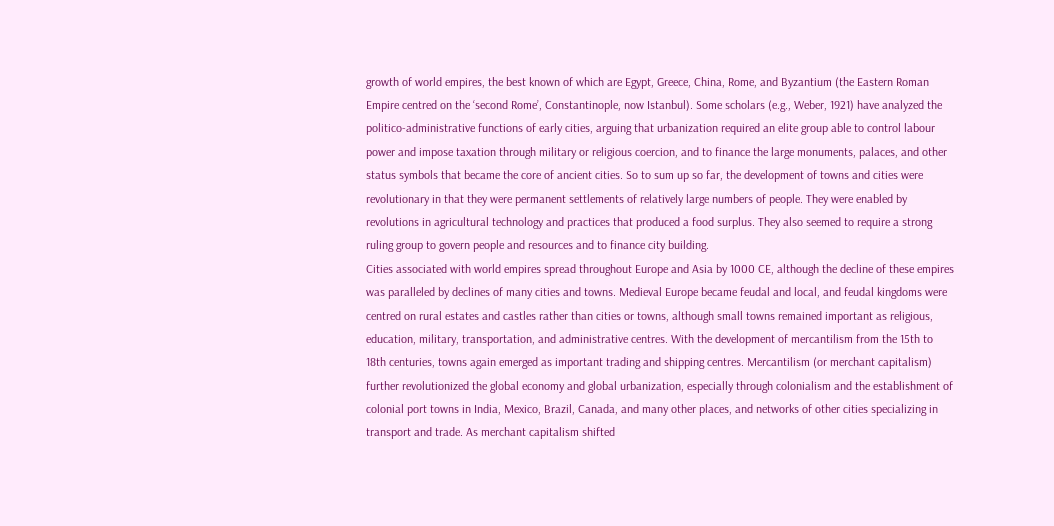growth of world empires, the best known of which are Egypt, Greece, China, Rome, and Byzantium (the Eastern Roman Empire centred on the ‘second Rome’, Constantinople, now Istanbul). Some scholars (e.g., Weber, 1921) have analyzed the politico-administrative functions of early cities, arguing that urbanization required an elite group able to control labour power and impose taxation through military or religious coercion, and to finance the large monuments, palaces, and other status symbols that became the core of ancient cities. So to sum up so far, the development of towns and cities were revolutionary in that they were permanent settlements of relatively large numbers of people. They were enabled by revolutions in agricultural technology and practices that produced a food surplus. They also seemed to require a strong ruling group to govern people and resources and to finance city building.
Cities associated with world empires spread throughout Europe and Asia by 1000 CE, although the decline of these empires was paralleled by declines of many cities and towns. Medieval Europe became feudal and local, and feudal kingdoms were centred on rural estates and castles rather than cities or towns, although small towns remained important as religious, education, military, transportation, and administrative centres. With the development of mercantilism from the 15th to 18th centuries, towns again emerged as important trading and shipping centres. Mercantilism (or merchant capitalism) further revolutionized the global economy and global urbanization, especially through colonialism and the establishment of colonial port towns in India, Mexico, Brazil, Canada, and many other places, and networks of other cities specializing in transport and trade. As merchant capitalism shifted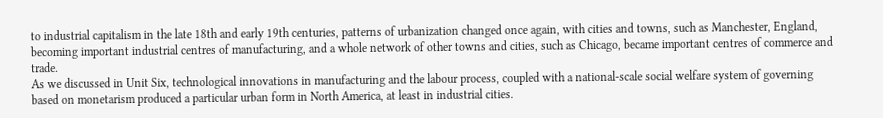to industrial capitalism in the late 18th and early 19th centuries, patterns of urbanization changed once again, with cities and towns, such as Manchester, England, becoming important industrial centres of manufacturing, and a whole network of other towns and cities, such as Chicago, became important centres of commerce and trade.
As we discussed in Unit Six, technological innovations in manufacturing and the labour process, coupled with a national-scale social welfare system of governing based on monetarism produced a particular urban form in North America, at least in industrial cities.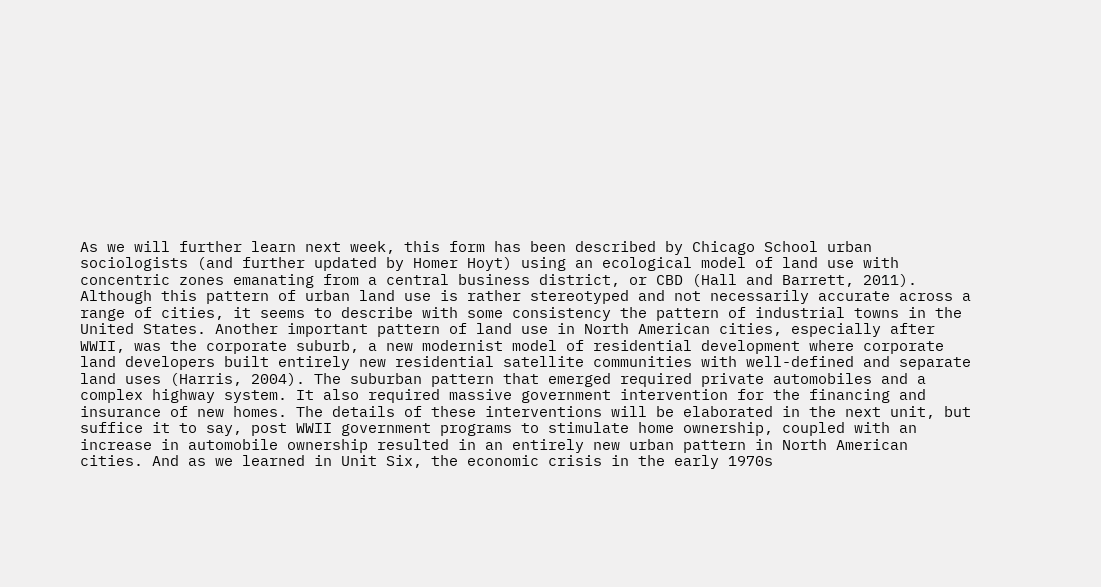As we will further learn next week, this form has been described by Chicago School urban sociologists (and further updated by Homer Hoyt) using an ecological model of land use with concentric zones emanating from a central business district, or CBD (Hall and Barrett, 2011). Although this pattern of urban land use is rather stereotyped and not necessarily accurate across a range of cities, it seems to describe with some consistency the pattern of industrial towns in the United States. Another important pattern of land use in North American cities, especially after WWII, was the corporate suburb, a new modernist model of residential development where corporate land developers built entirely new residential satellite communities with well-defined and separate land uses (Harris, 2004). The suburban pattern that emerged required private automobiles and a complex highway system. It also required massive government intervention for the financing and insurance of new homes. The details of these interventions will be elaborated in the next unit, but suffice it to say, post WWII government programs to stimulate home ownership, coupled with an increase in automobile ownership resulted in an entirely new urban pattern in North American cities. And as we learned in Unit Six, the economic crisis in the early 1970s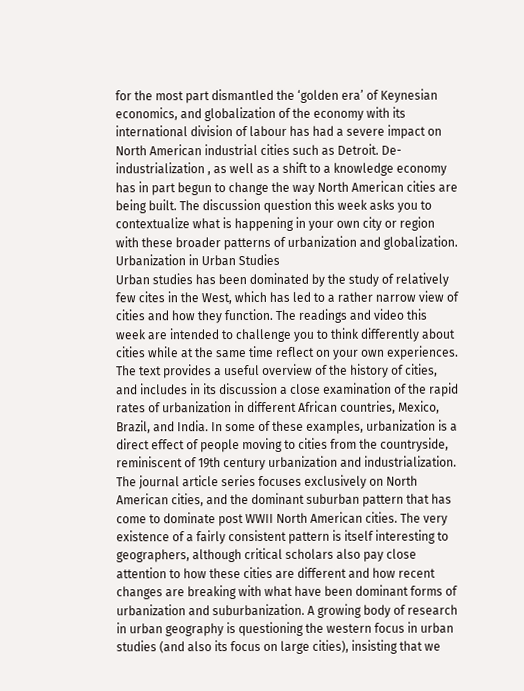for the most part dismantled the ‘golden era’ of Keynesian economics, and globalization of the economy with its international division of labour has had a severe impact on North American industrial cities such as Detroit. De-industrialization , as well as a shift to a knowledge economy has in part begun to change the way North American cities are being built. The discussion question this week asks you to contextualize what is happening in your own city or region with these broader patterns of urbanization and globalization.
Urbanization in Urban Studies
Urban studies has been dominated by the study of relatively few cites in the West, which has led to a rather narrow view of cities and how they function. The readings and video this week are intended to challenge you to think differently about cities while at the same time reflect on your own experiences. The text provides a useful overview of the history of cities, and includes in its discussion a close examination of the rapid rates of urbanization in different African countries, Mexico, Brazil, and India. In some of these examples, urbanization is a direct effect of people moving to cities from the countryside, reminiscent of 19th century urbanization and industrialization. The journal article series focuses exclusively on North American cities, and the dominant suburban pattern that has come to dominate post WWII North American cities. The very existence of a fairly consistent pattern is itself interesting to geographers, although critical scholars also pay close attention to how these cities are different and how recent changes are breaking with what have been dominant forms of urbanization and suburbanization. A growing body of research in urban geography is questioning the western focus in urban studies (and also its focus on large cities), insisting that we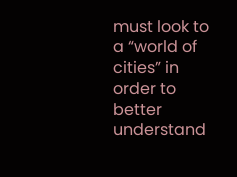must look to a “world of cities” in order to better understand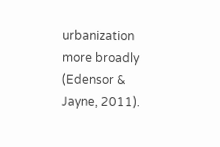urbanization more broadly (Edensor & Jayne, 2011).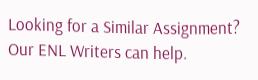Looking for a Similar Assignment? Our ENL Writers can help.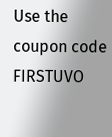Use the coupon code FIRSTUVO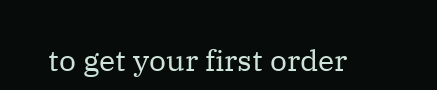to get your first order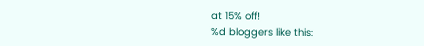at 15% off!
%d bloggers like this: